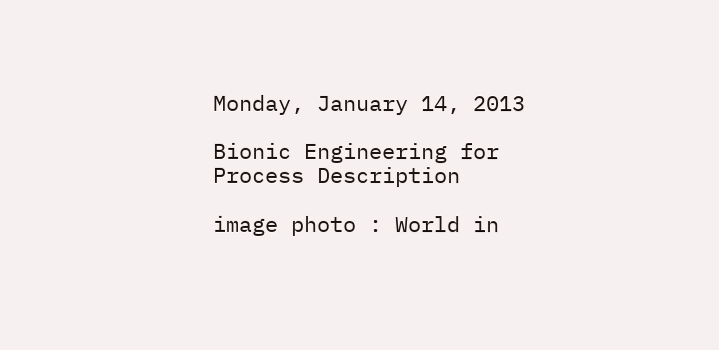Monday, January 14, 2013

Bionic Engineering for Process Description

image photo : World in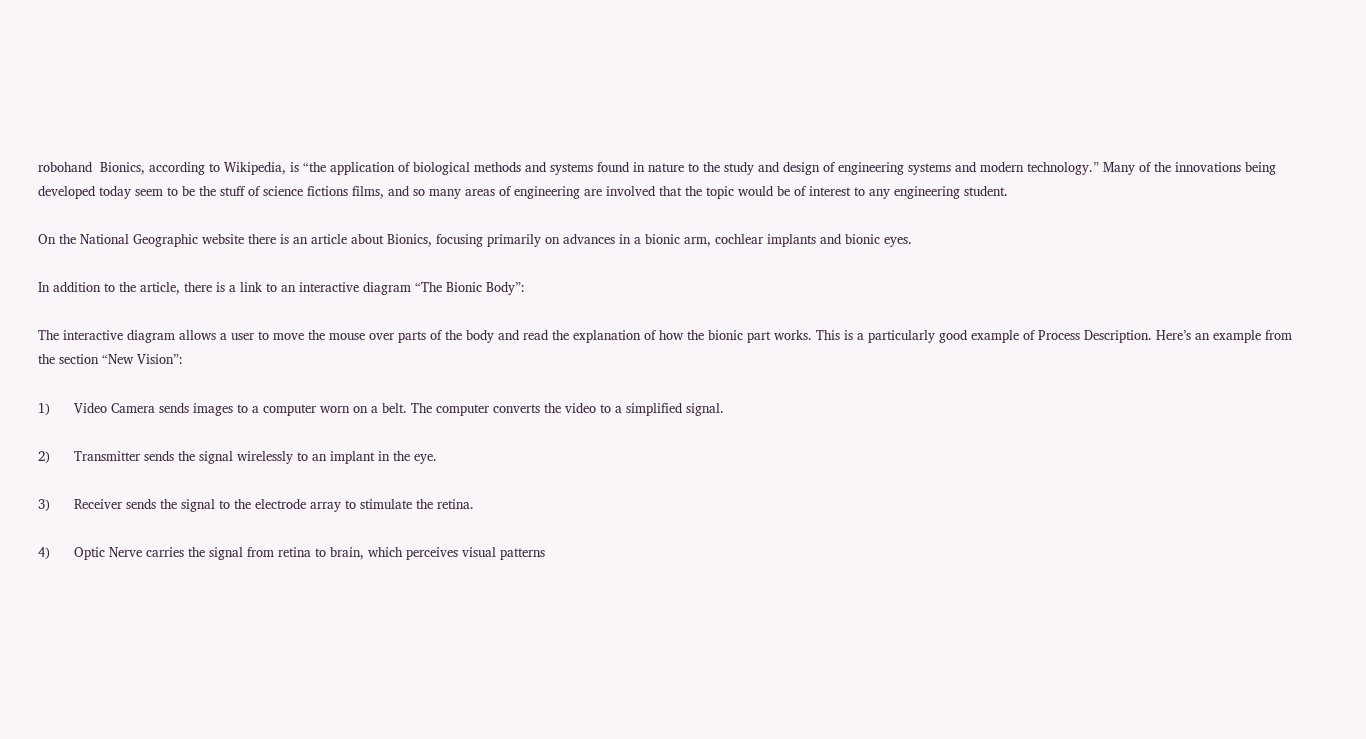robohand  Bionics, according to Wikipedia, is “the application of biological methods and systems found in nature to the study and design of engineering systems and modern technology.” Many of the innovations being developed today seem to be the stuff of science fictions films, and so many areas of engineering are involved that the topic would be of interest to any engineering student.

On the National Geographic website there is an article about Bionics, focusing primarily on advances in a bionic arm, cochlear implants and bionic eyes.

In addition to the article, there is a link to an interactive diagram “The Bionic Body”:

The interactive diagram allows a user to move the mouse over parts of the body and read the explanation of how the bionic part works. This is a particularly good example of Process Description. Here’s an example from the section “New Vision”:

1)      Video Camera sends images to a computer worn on a belt. The computer converts the video to a simplified signal.

2)      Transmitter sends the signal wirelessly to an implant in the eye.

3)      Receiver sends the signal to the electrode array to stimulate the retina.

4)      Optic Nerve carries the signal from retina to brain, which perceives visual patterns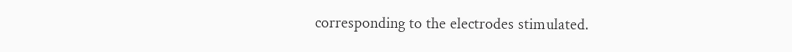corresponding to the electrodes stimulated.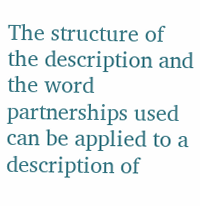The structure of the description and the word partnerships used can be applied to a description of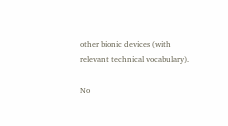other bionic devices (with relevant technical vocabulary).

No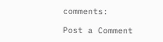comments:

Post a Comment